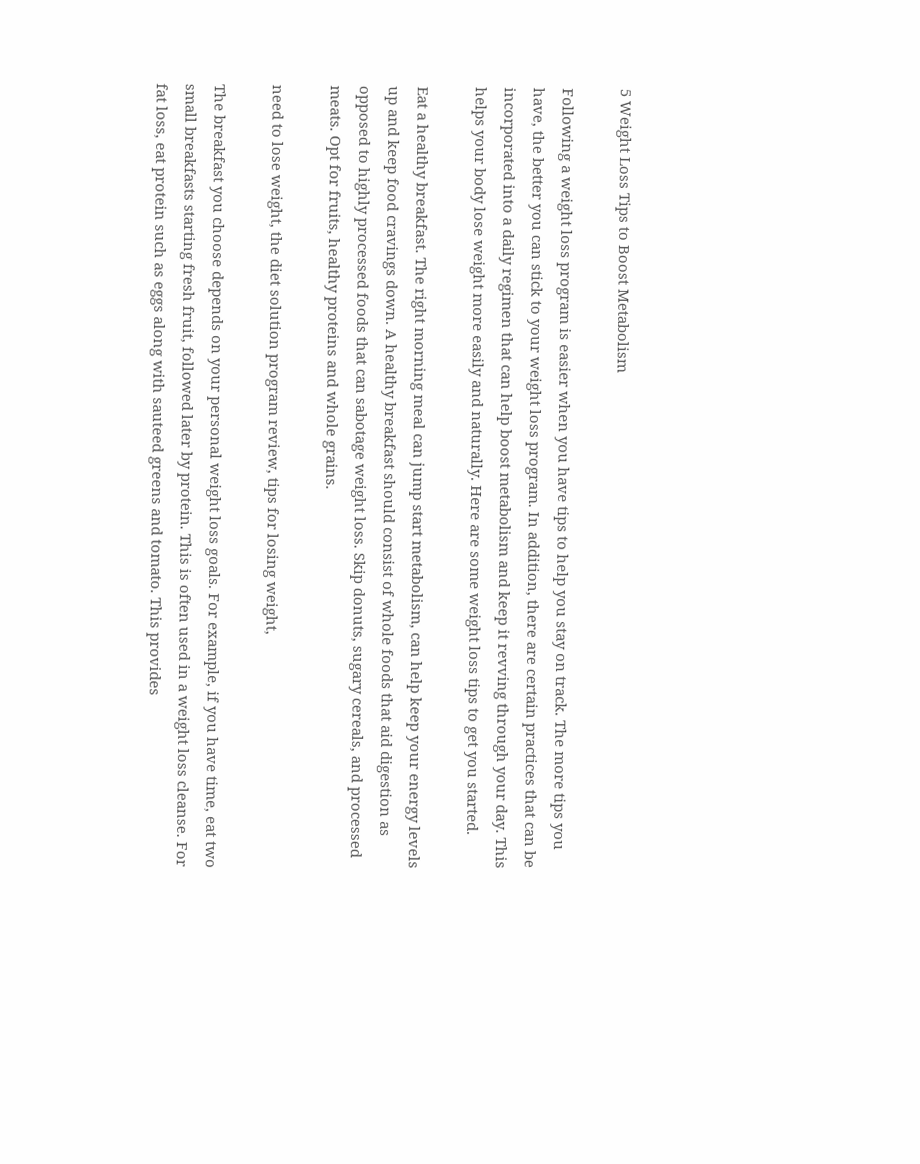5 Weight Loss Tips to Boost Metabolism

Following a weight loss program is easier when you have tips to help you stay on track. The more tips you have, the better you can stick to your weight loss program. In addition, there are certain practices that can be incorporated into a daily regimen that can help boost metabolism and keep it revving through your day. This helps your body lose weight more easily and naturally. Here are some weight loss tips to get you started.

Eat a healthy breakfast. The right morning meal can jump start metabolism, can help keep your energy levels up and keep food cravings down. A healthy breakfast should consist of whole foods that aid digestion as opposed to highly processed foods that can sabotage weight loss. Skip donuts, sugary cereals, and processed meats. Opt for fruits, healthy proteins and whole grains.

need to lose weight, the diet solution program review, tips for losing weight,

The breakfast you choose depends on your personal weight loss goals. For example, if you have time, eat two small breakfasts starting fresh fruit, followed later by protein. This is often used in a weight loss cleanse. For fat loss, eat protein such as eggs along with sauteed greens and tomato. This provides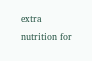extra nutrition for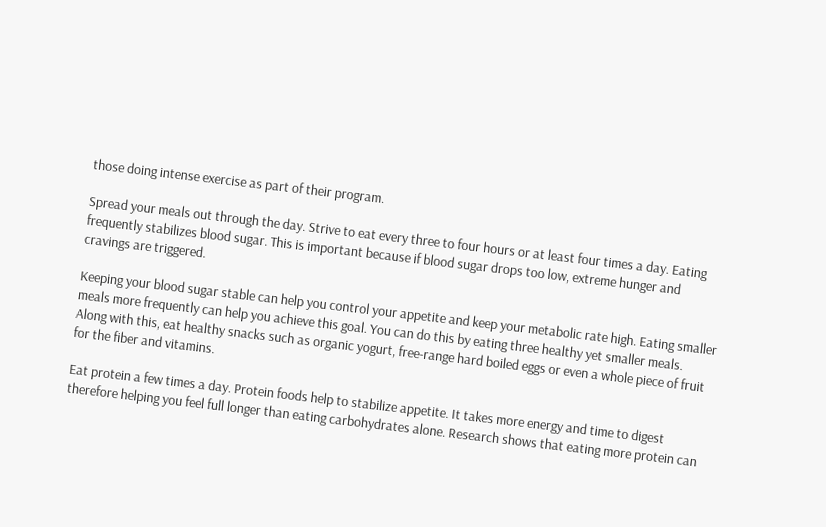those doing intense exercise as part of their program.

Spread your meals out through the day. Strive to eat every three to four hours or at least four times a day. Eating frequently stabilizes blood sugar. This is important because if blood sugar drops too low, extreme hunger and cravings are triggered.

Keeping your blood sugar stable can help you control your appetite and keep your metabolic rate high. Eating smaller meals more frequently can help you achieve this goal. You can do this by eating three healthy yet smaller meals. Along with this, eat healthy snacks such as organic yogurt, free-range hard boiled eggs or even a whole piece of fruit for the fiber and vitamins.

Eat protein a few times a day. Protein foods help to stabilize appetite. It takes more energy and time to digest therefore helping you feel full longer than eating carbohydrates alone. Research shows that eating more protein can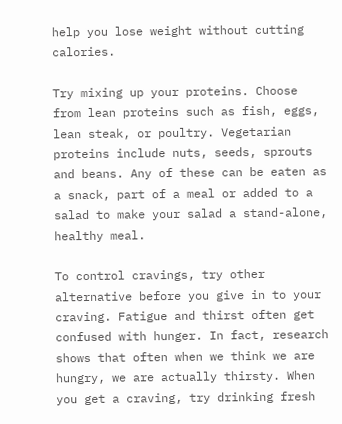help you lose weight without cutting calories.

Try mixing up your proteins. Choose from lean proteins such as fish, eggs, lean steak, or poultry. Vegetarian proteins include nuts, seeds, sprouts and beans. Any of these can be eaten as a snack, part of a meal or added to a salad to make your salad a stand-alone, healthy meal.

To control cravings, try other alternative before you give in to your craving. Fatigue and thirst often get confused with hunger. In fact, research shows that often when we think we are hungry, we are actually thirsty. When you get a craving, try drinking fresh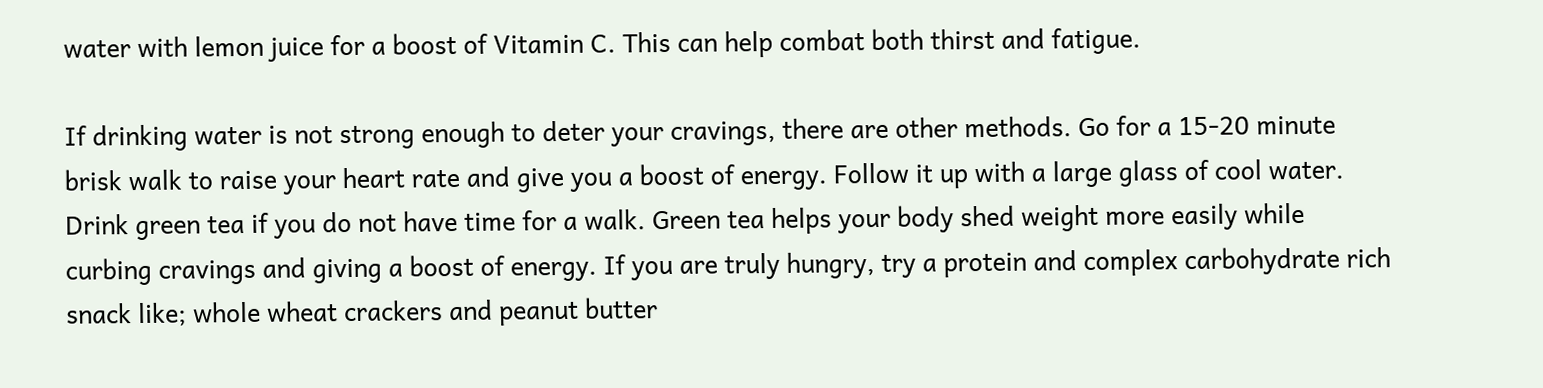water with lemon juice for a boost of Vitamin C. This can help combat both thirst and fatigue.

If drinking water is not strong enough to deter your cravings, there are other methods. Go for a 15-20 minute brisk walk to raise your heart rate and give you a boost of energy. Follow it up with a large glass of cool water. Drink green tea if you do not have time for a walk. Green tea helps your body shed weight more easily while curbing cravings and giving a boost of energy. If you are truly hungry, try a protein and complex carbohydrate rich snack like; whole wheat crackers and peanut butter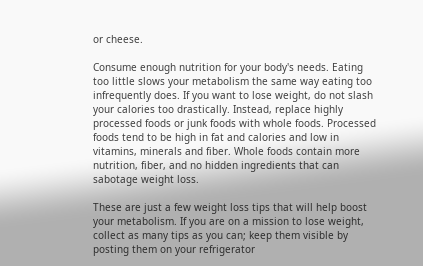or cheese.

Consume enough nutrition for your body's needs. Eating too little slows your metabolism the same way eating too infrequently does. If you want to lose weight, do not slash your calories too drastically. Instead, replace highly processed foods or junk foods with whole foods. Processed foods tend to be high in fat and calories and low in vitamins, minerals and fiber. Whole foods contain more nutrition, fiber, and no hidden ingredients that can sabotage weight loss.

These are just a few weight loss tips that will help boost your metabolism. If you are on a mission to lose weight, collect as many tips as you can; keep them visible by posting them on your refrigerator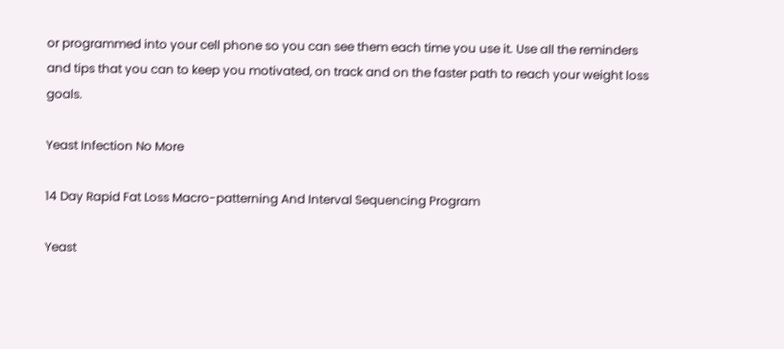or programmed into your cell phone so you can see them each time you use it. Use all the reminders and tips that you can to keep you motivated, on track and on the faster path to reach your weight loss goals.

Yeast Infection No More

14 Day Rapid Fat Loss Macro-patterning And Interval Sequencing Program

Yeast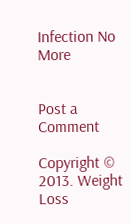Infection No More


Post a Comment

Copyright © 2013. Weight Loss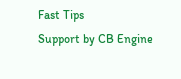Fast Tips
Support by CB Engine